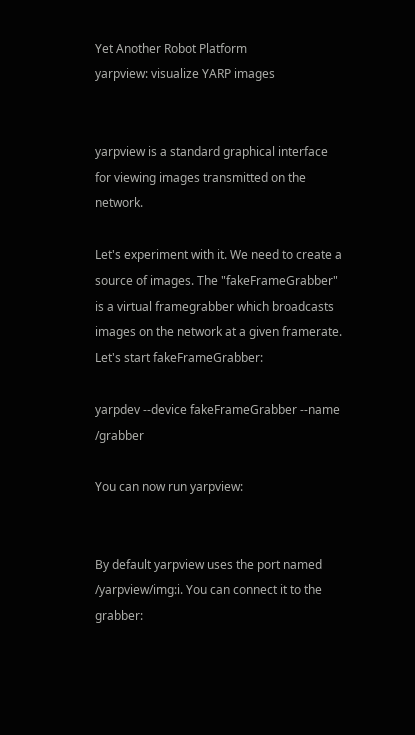Yet Another Robot Platform
yarpview: visualize YARP images


yarpview is a standard graphical interface for viewing images transmitted on the network.

Let's experiment with it. We need to create a source of images. The "fakeFrameGrabber" is a virtual framegrabber which broadcasts images on the network at a given framerate. Let's start fakeFrameGrabber:

yarpdev --device fakeFrameGrabber --name /grabber

You can now run yarpview:


By default yarpview uses the port named /yarpview/img:i. You can connect it to the grabber: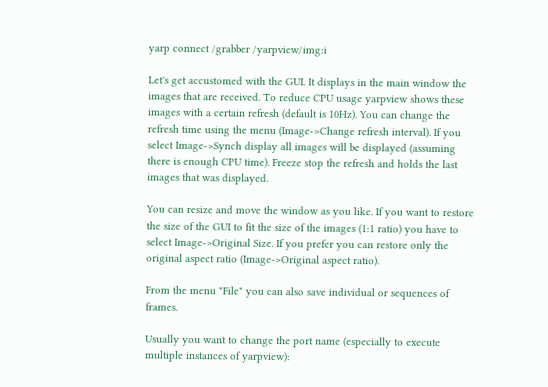yarp connect /grabber /yarpview/img:i

Let's get accustomed with the GUI. It displays in the main window the images that are received. To reduce CPU usage yarpview shows these images with a certain refresh (default is 10Hz). You can change the refresh time using the menu (Image->Change refresh interval). If you select Image->Synch display all images will be displayed (assuming there is enough CPU time). Freeze stop the refresh and holds the last images that was displayed.

You can resize and move the window as you like. If you want to restore the size of the GUI to fit the size of the images (1:1 ratio) you have to select Image->Original Size. If you prefer you can restore only the original aspect ratio (Image->Original aspect ratio).

From the menu "File" you can also save individual or sequences of frames.

Usually you want to change the port name (especially to execute multiple instances of yarpview):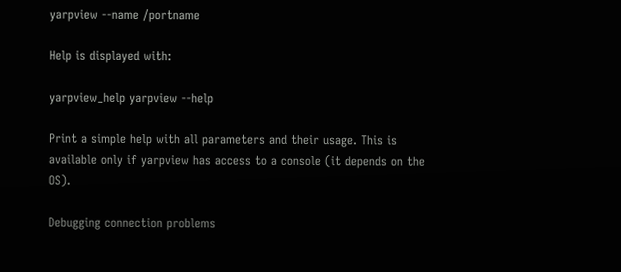yarpview --name /portname

Help is displayed with:

yarpview_help yarpview --help

Print a simple help with all parameters and their usage. This is available only if yarpview has access to a console (it depends on the OS).

Debugging connection problems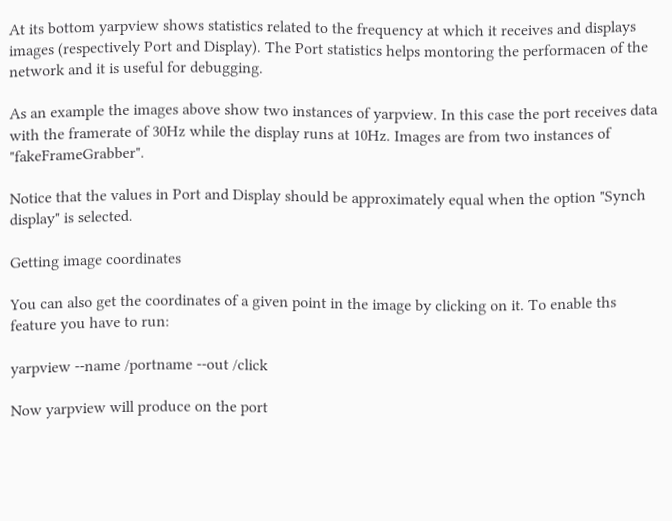At its bottom yarpview shows statistics related to the frequency at which it receives and displays images (respectively Port and Display). The Port statistics helps montoring the performacen of the network and it is useful for debugging.

As an example the images above show two instances of yarpview. In this case the port receives data with the framerate of 30Hz while the display runs at 10Hz. Images are from two instances of "fakeFrameGrabber".

Notice that the values in Port and Display should be approximately equal when the option "Synch display" is selected.

Getting image coordinates

You can also get the coordinates of a given point in the image by clicking on it. To enable ths feature you have to run:

yarpview --name /portname --out /click

Now yarpview will produce on the port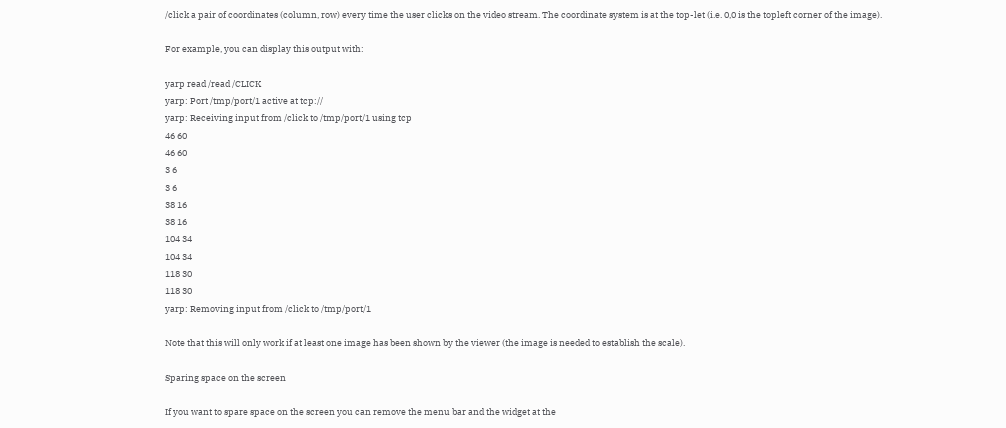/click a pair of coordinates (column, row) every time the user clicks on the video stream. The coordinate system is at the top-let (i.e. 0,0 is the topleft corner of the image).

For example, you can display this output with:

yarp read /read /CLICK
yarp: Port /tmp/port/1 active at tcp://
yarp: Receiving input from /click to /tmp/port/1 using tcp
46 60
46 60
3 6
3 6
38 16
38 16
104 34
104 34
118 30
118 30
yarp: Removing input from /click to /tmp/port/1

Note that this will only work if at least one image has been shown by the viewer (the image is needed to establish the scale).

Sparing space on the screen

If you want to spare space on the screen you can remove the menu bar and the widget at the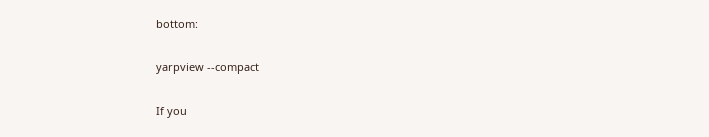bottom:

yarpview --compact

If you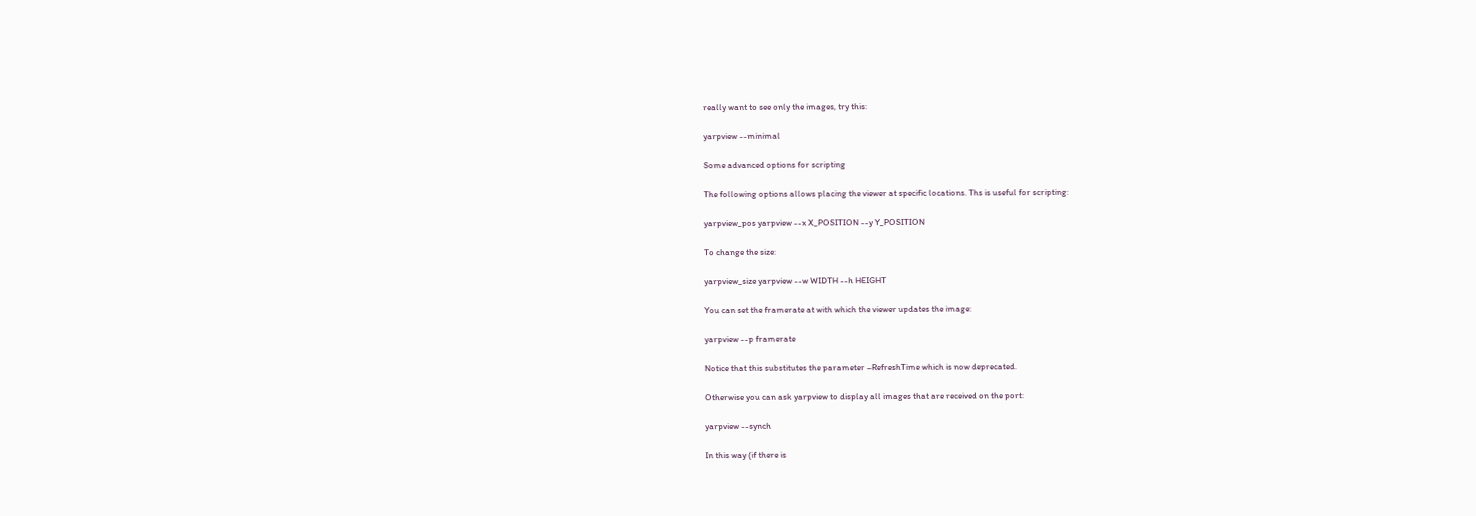really want to see only the images, try this:

yarpview --minimal

Some advanced options for scripting

The following options allows placing the viewer at specific locations. Ths is useful for scripting:

yarpview_pos yarpview --x X_POSITION --y Y_POSITION

To change the size:

yarpview_size yarpview --w WIDTH --h HEIGHT

You can set the framerate at with which the viewer updates the image:

yarpview --p framerate

Notice that this substitutes the parameter –RefreshTime which is now deprecated.

Otherwise you can ask yarpview to display all images that are received on the port:

yarpview --synch

In this way (if there is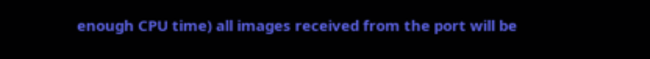enough CPU time) all images received from the port will be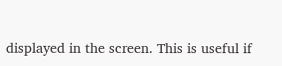displayed in the screen. This is useful if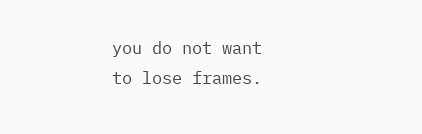you do not want to lose frames.